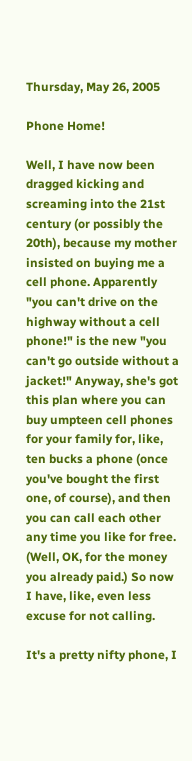Thursday, May 26, 2005

Phone Home!

Well, I have now been dragged kicking and screaming into the 21st century (or possibly the 20th), because my mother insisted on buying me a cell phone. Apparently "you can't drive on the highway without a cell phone!" is the new "you can't go outside without a jacket!" Anyway, she's got this plan where you can buy umpteen cell phones for your family for, like, ten bucks a phone (once you've bought the first one, of course), and then you can call each other any time you like for free. (Well, OK, for the money you already paid.) So now I have, like, even less excuse for not calling.

It's a pretty nifty phone, I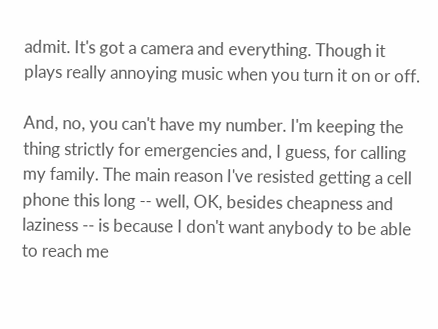admit. It's got a camera and everything. Though it plays really annoying music when you turn it on or off.

And, no, you can't have my number. I'm keeping the thing strictly for emergencies and, I guess, for calling my family. The main reason I've resisted getting a cell phone this long -- well, OK, besides cheapness and laziness -- is because I don't want anybody to be able to reach me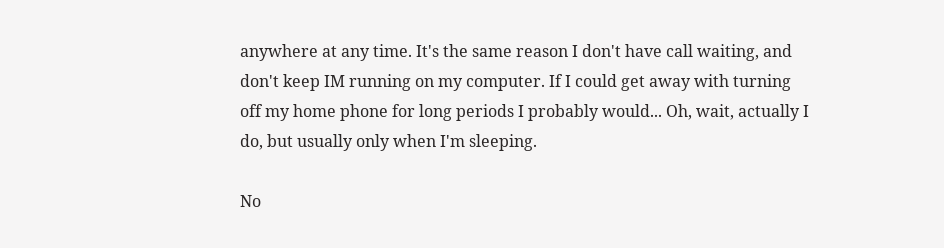anywhere at any time. It's the same reason I don't have call waiting, and don't keep IM running on my computer. If I could get away with turning off my home phone for long periods I probably would... Oh, wait, actually I do, but usually only when I'm sleeping.

No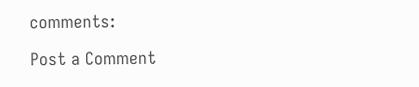comments:

Post a Comment